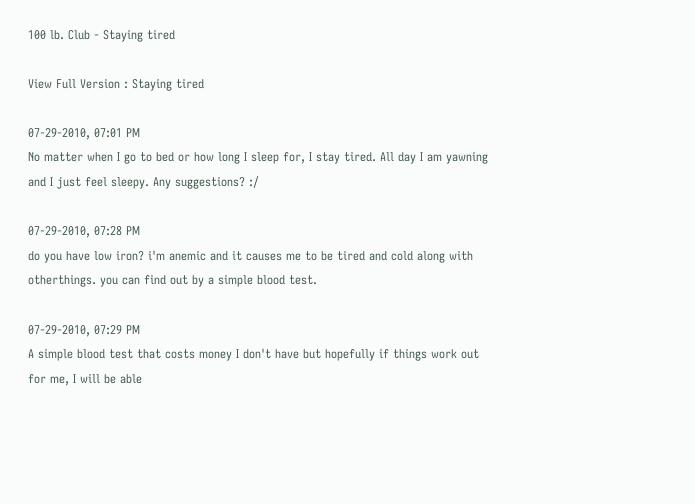100 lb. Club - Staying tired

View Full Version : Staying tired

07-29-2010, 07:01 PM
No matter when I go to bed or how long I sleep for, I stay tired. All day I am yawning and I just feel sleepy. Any suggestions? :/

07-29-2010, 07:28 PM
do you have low iron? i'm anemic and it causes me to be tired and cold along with otherthings. you can find out by a simple blood test.

07-29-2010, 07:29 PM
A simple blood test that costs money I don't have but hopefully if things work out for me, I will be able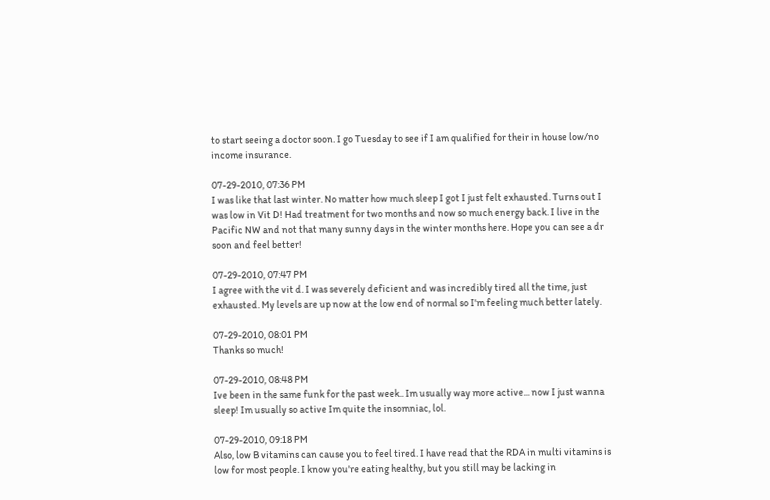to start seeing a doctor soon. I go Tuesday to see if I am qualified for their in house low/no income insurance.

07-29-2010, 07:36 PM
I was like that last winter. No matter how much sleep I got I just felt exhausted. Turns out I was low in Vit D! Had treatment for two months and now so much energy back. I live in the Pacific NW and not that many sunny days in the winter months here. Hope you can see a dr soon and feel better!

07-29-2010, 07:47 PM
I agree with the vit d. I was severely deficient and was incredibly tired all the time, just exhausted. My levels are up now at the low end of normal so I'm feeling much better lately.

07-29-2010, 08:01 PM
Thanks so much!

07-29-2010, 08:48 PM
Ive been in the same funk for the past week.. Im usually way more active... now I just wanna sleep! Im usually so active Im quite the insomniac, lol.

07-29-2010, 09:18 PM
Also, low B vitamins can cause you to feel tired. I have read that the RDA in multi vitamins is low for most people. I know you're eating healthy, but you still may be lacking in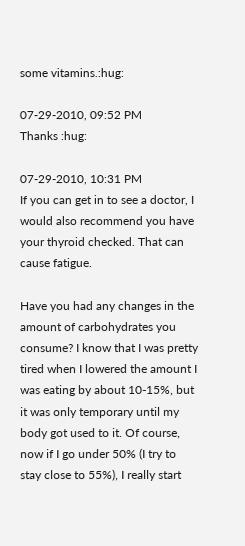some vitamins.:hug:

07-29-2010, 09:52 PM
Thanks :hug:

07-29-2010, 10:31 PM
If you can get in to see a doctor, I would also recommend you have your thyroid checked. That can cause fatigue.

Have you had any changes in the amount of carbohydrates you consume? I know that I was pretty tired when I lowered the amount I was eating by about 10-15%, but it was only temporary until my body got used to it. Of course, now if I go under 50% (I try to stay close to 55%), I really start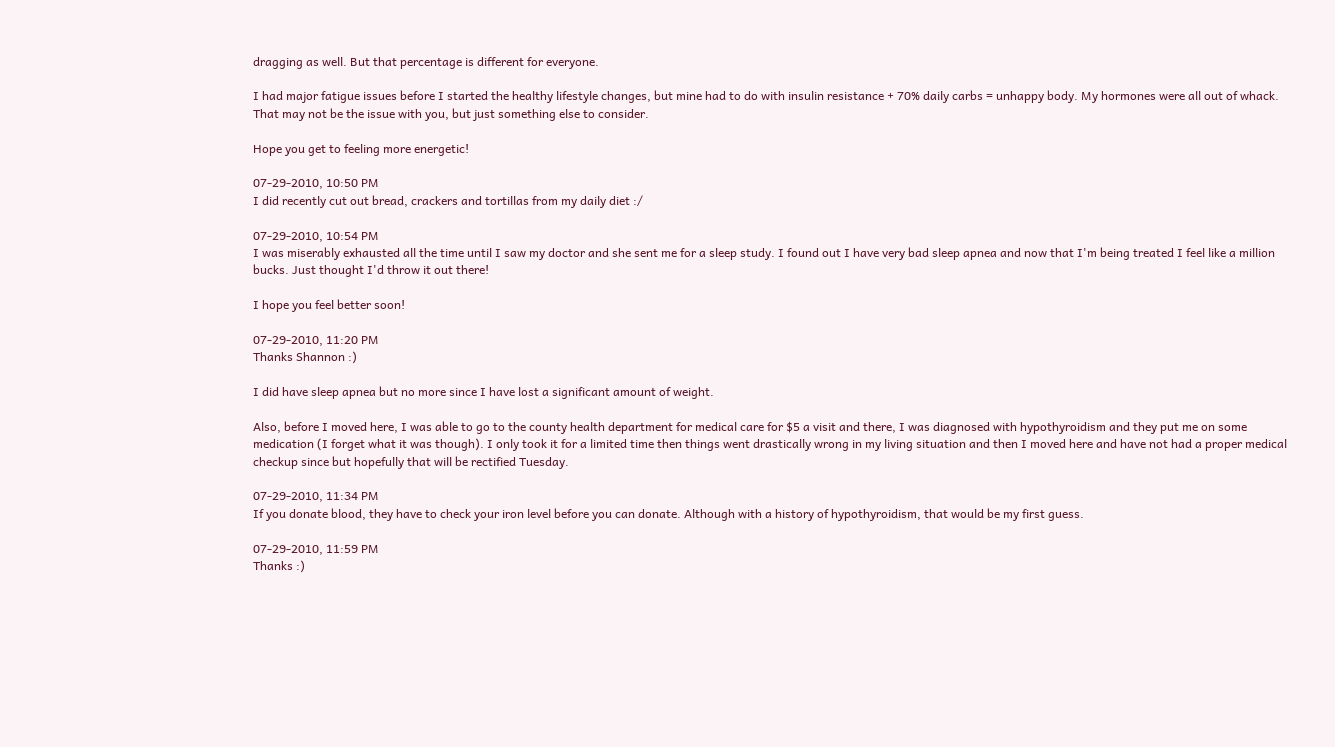dragging as well. But that percentage is different for everyone.

I had major fatigue issues before I started the healthy lifestyle changes, but mine had to do with insulin resistance + 70% daily carbs = unhappy body. My hormones were all out of whack. That may not be the issue with you, but just something else to consider.

Hope you get to feeling more energetic!

07-29-2010, 10:50 PM
I did recently cut out bread, crackers and tortillas from my daily diet :/

07-29-2010, 10:54 PM
I was miserably exhausted all the time until I saw my doctor and she sent me for a sleep study. I found out I have very bad sleep apnea and now that I'm being treated I feel like a million bucks. Just thought I'd throw it out there!

I hope you feel better soon!

07-29-2010, 11:20 PM
Thanks Shannon :)

I did have sleep apnea but no more since I have lost a significant amount of weight.

Also, before I moved here, I was able to go to the county health department for medical care for $5 a visit and there, I was diagnosed with hypothyroidism and they put me on some medication (I forget what it was though). I only took it for a limited time then things went drastically wrong in my living situation and then I moved here and have not had a proper medical checkup since but hopefully that will be rectified Tuesday.

07-29-2010, 11:34 PM
If you donate blood, they have to check your iron level before you can donate. Although with a history of hypothyroidism, that would be my first guess.

07-29-2010, 11:59 PM
Thanks :)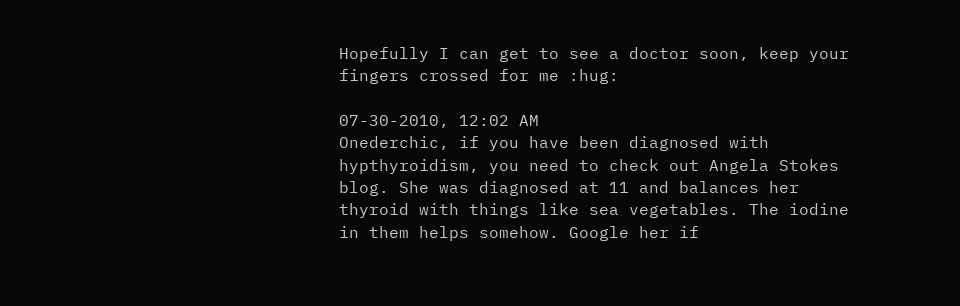Hopefully I can get to see a doctor soon, keep your fingers crossed for me :hug:

07-30-2010, 12:02 AM
Onederchic, if you have been diagnosed with hypthyroidism, you need to check out Angela Stokes blog. She was diagnosed at 11 and balances her thyroid with things like sea vegetables. The iodine in them helps somehow. Google her if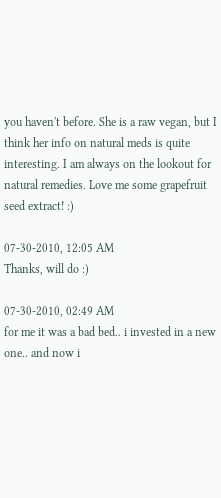you haven't before. She is a raw vegan, but I think her info on natural meds is quite interesting. I am always on the lookout for natural remedies. Love me some grapefruit seed extract! :)

07-30-2010, 12:05 AM
Thanks, will do :)

07-30-2010, 02:49 AM
for me it was a bad bed.. i invested in a new one.. and now i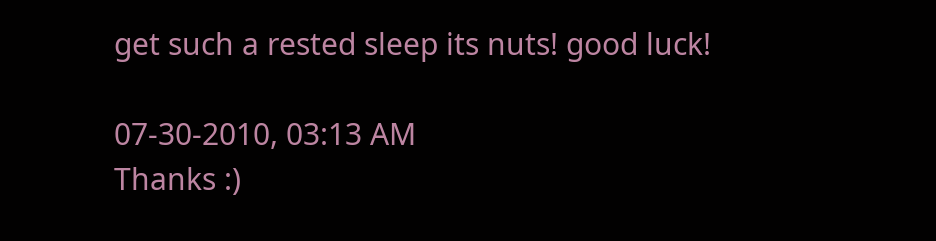get such a rested sleep its nuts! good luck!

07-30-2010, 03:13 AM
Thanks :)